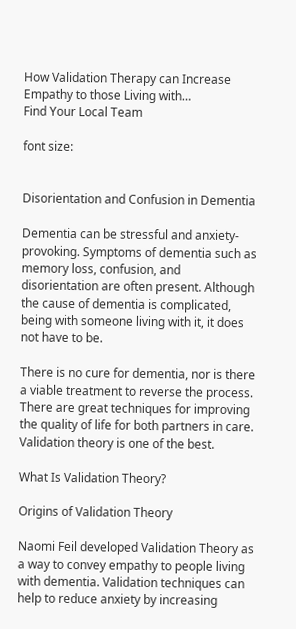How Validation Therapy can Increase Empathy to those Living with…
Find Your Local Team

font size:


Disorientation and Confusion in Dementia

Dementia can be stressful and anxiety-provoking. Symptoms of dementia such as memory loss, confusion, and disorientation are often present. Although the cause of dementia is complicated, being with someone living with it, it does not have to be.

There is no cure for dementia, nor is there a viable treatment to reverse the process. There are great techniques for improving the quality of life for both partners in care. Validation theory is one of the best.

What Is Validation Theory?

Origins of Validation Theory

Naomi Feil developed Validation Theory as a way to convey empathy to people living with dementia. Validation techniques can help to reduce anxiety by increasing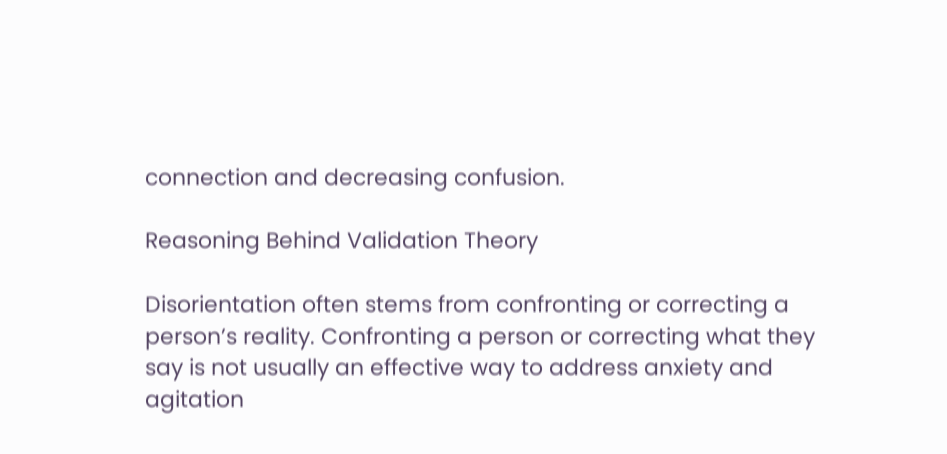connection and decreasing confusion.

Reasoning Behind Validation Theory

Disorientation often stems from confronting or correcting a person’s reality. Confronting a person or correcting what they say is not usually an effective way to address anxiety and agitation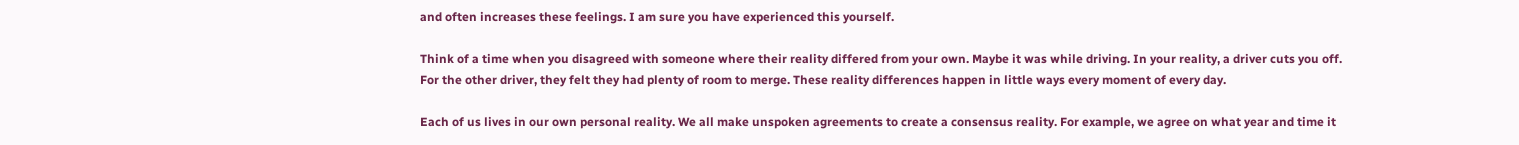and often increases these feelings. I am sure you have experienced this yourself.

Think of a time when you disagreed with someone where their reality differed from your own. Maybe it was while driving. In your reality, a driver cuts you off. For the other driver, they felt they had plenty of room to merge. These reality differences happen in little ways every moment of every day.

Each of us lives in our own personal reality. We all make unspoken agreements to create a consensus reality. For example, we agree on what year and time it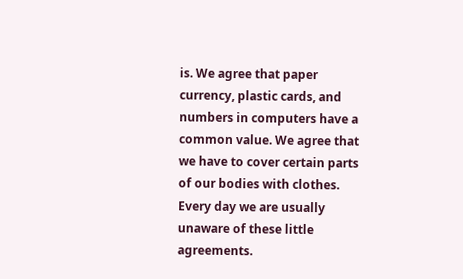is. We agree that paper currency, plastic cards, and numbers in computers have a common value. We agree that we have to cover certain parts of our bodies with clothes. Every day we are usually unaware of these little agreements.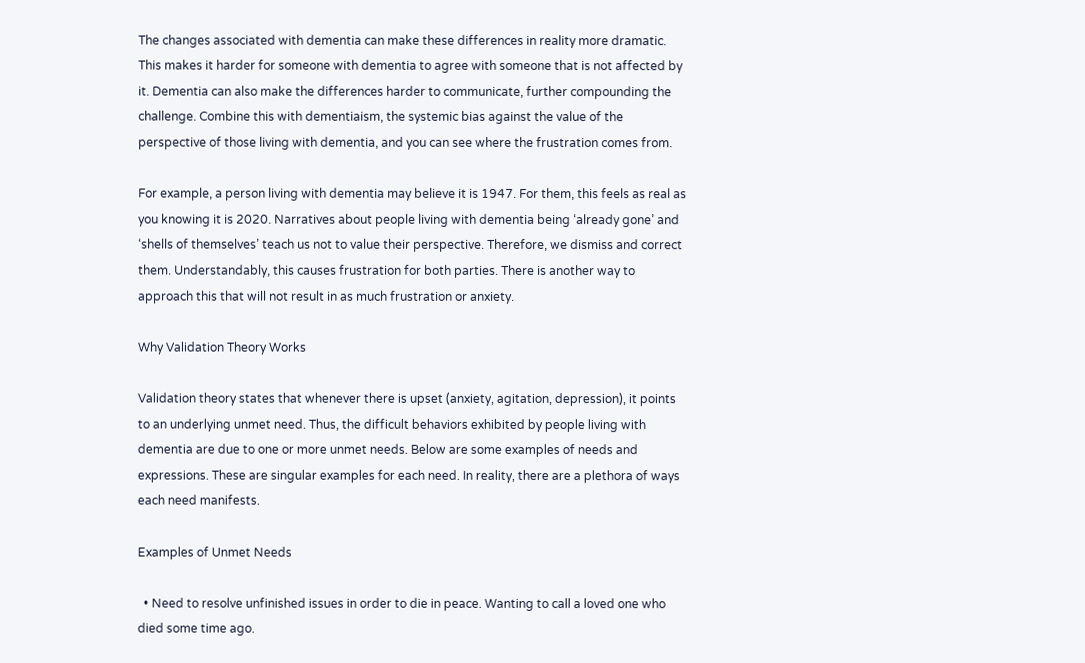The changes associated with dementia can make these differences in reality more dramatic. This makes it harder for someone with dementia to agree with someone that is not affected by it. Dementia can also make the differences harder to communicate, further compounding the challenge. Combine this with dementiaism, the systemic bias against the value of the perspective of those living with dementia, and you can see where the frustration comes from.

For example, a person living with dementia may believe it is 1947. For them, this feels as real as you knowing it is 2020. Narratives about people living with dementia being ‘already gone’ and ‘shells of themselves’ teach us not to value their perspective. Therefore, we dismiss and correct them. Understandably, this causes frustration for both parties. There is another way to approach this that will not result in as much frustration or anxiety.

Why Validation Theory Works

Validation theory states that whenever there is upset (anxiety, agitation, depression), it points to an underlying unmet need. Thus, the difficult behaviors exhibited by people living with dementia are due to one or more unmet needs. Below are some examples of needs and expressions. These are singular examples for each need. In reality, there are a plethora of ways each need manifests.

Examples of Unmet Needs

  • Need to resolve unfinished issues in order to die in peace. Wanting to call a loved one who died some time ago.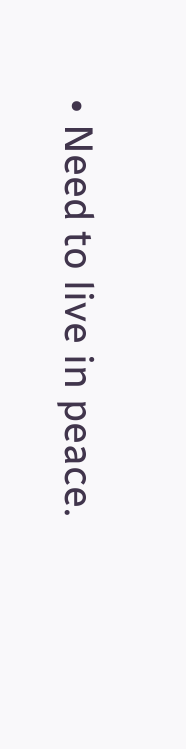• Need to live in peace.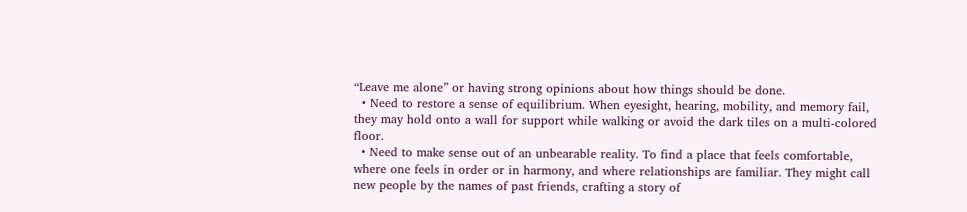“Leave me alone” or having strong opinions about how things should be done.
  • Need to restore a sense of equilibrium. When eyesight, hearing, mobility, and memory fail, they may hold onto a wall for support while walking or avoid the dark tiles on a multi-colored floor.
  • Need to make sense out of an unbearable reality. To find a place that feels comfortable, where one feels in order or in harmony, and where relationships are familiar. They might call new people by the names of past friends, crafting a story of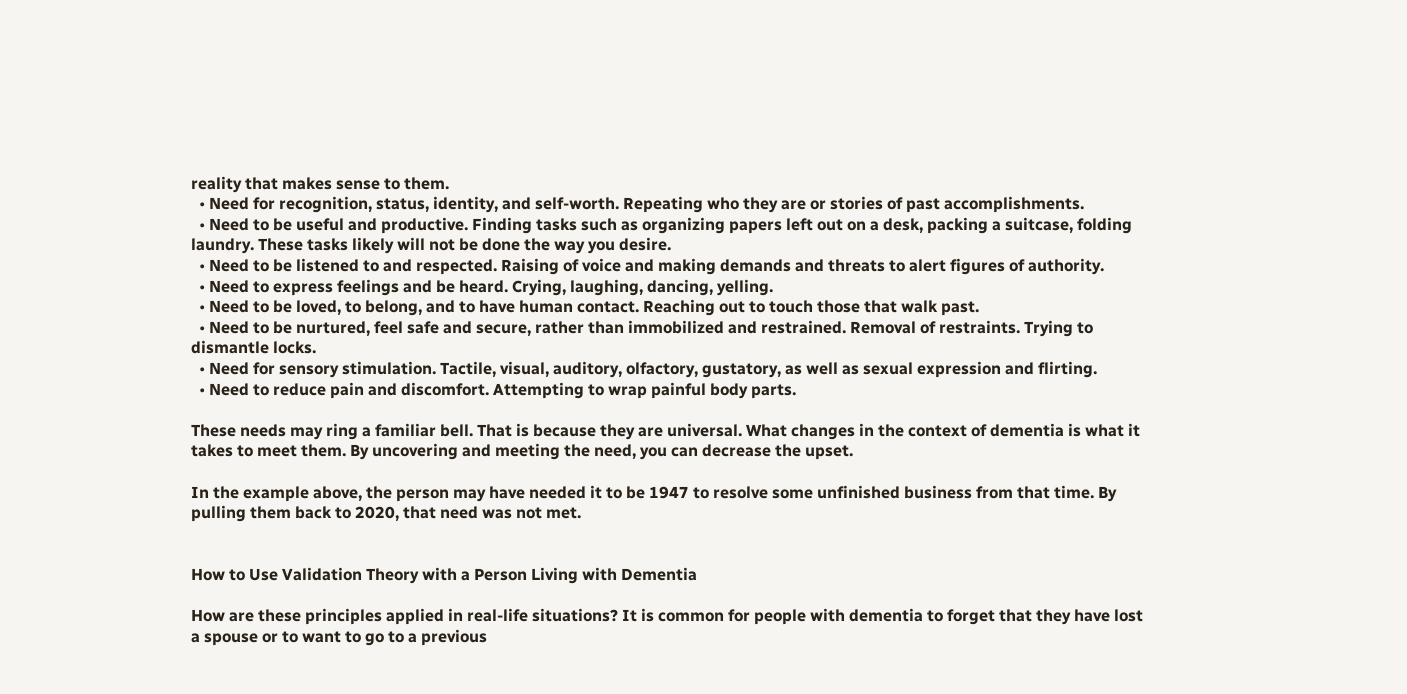reality that makes sense to them.
  • Need for recognition, status, identity, and self-worth. Repeating who they are or stories of past accomplishments.
  • Need to be useful and productive. Finding tasks such as organizing papers left out on a desk, packing a suitcase, folding laundry. These tasks likely will not be done the way you desire.
  • Need to be listened to and respected. Raising of voice and making demands and threats to alert figures of authority.
  • Need to express feelings and be heard. Crying, laughing, dancing, yelling.
  • Need to be loved, to belong, and to have human contact. Reaching out to touch those that walk past.
  • Need to be nurtured, feel safe and secure, rather than immobilized and restrained. Removal of restraints. Trying to dismantle locks.
  • Need for sensory stimulation. Tactile, visual, auditory, olfactory, gustatory, as well as sexual expression and flirting.
  • Need to reduce pain and discomfort. Attempting to wrap painful body parts.

These needs may ring a familiar bell. That is because they are universal. What changes in the context of dementia is what it takes to meet them. By uncovering and meeting the need, you can decrease the upset.

In the example above, the person may have needed it to be 1947 to resolve some unfinished business from that time. By pulling them back to 2020, that need was not met.


How to Use Validation Theory with a Person Living with Dementia

How are these principles applied in real-life situations? It is common for people with dementia to forget that they have lost a spouse or to want to go to a previous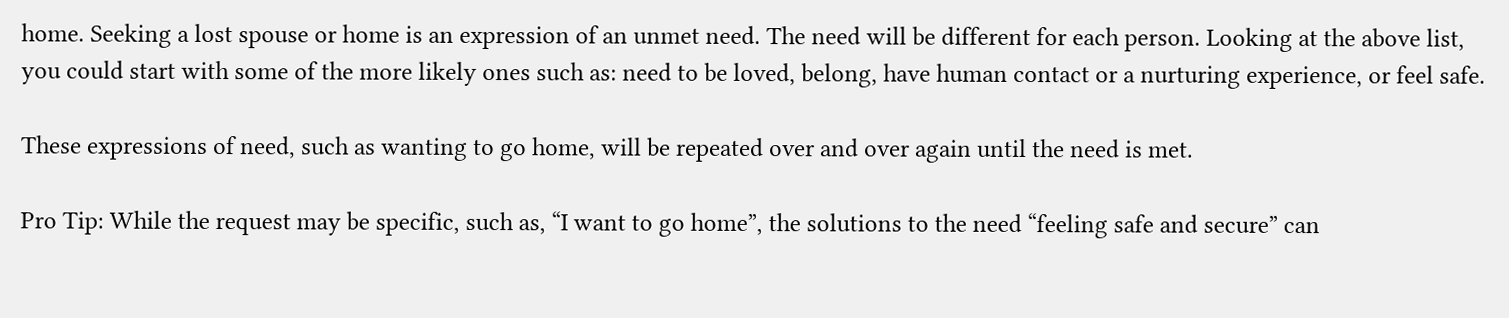home. Seeking a lost spouse or home is an expression of an unmet need. The need will be different for each person. Looking at the above list, you could start with some of the more likely ones such as: need to be loved, belong, have human contact or a nurturing experience, or feel safe.

These expressions of need, such as wanting to go home, will be repeated over and over again until the need is met.

Pro Tip: While the request may be specific, such as, “I want to go home”, the solutions to the need “feeling safe and secure” can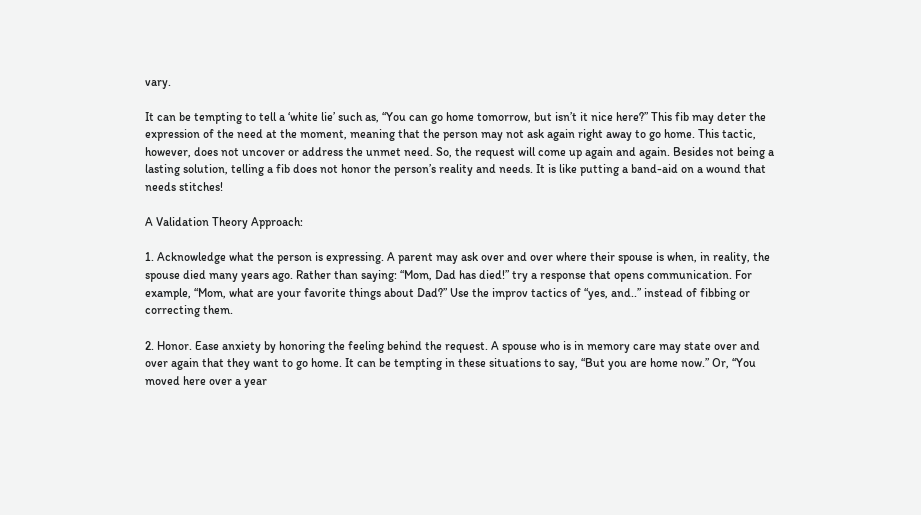vary.

It can be tempting to tell a ‘white lie’ such as, “You can go home tomorrow, but isn’t it nice here?” This fib may deter the expression of the need at the moment, meaning that the person may not ask again right away to go home. This tactic, however, does not uncover or address the unmet need. So, the request will come up again and again. Besides not being a lasting solution, telling a fib does not honor the person’s reality and needs. It is like putting a band-aid on a wound that needs stitches!

A Validation Theory Approach:

1. Acknowledge what the person is expressing. A parent may ask over and over where their spouse is when, in reality, the spouse died many years ago. Rather than saying: “Mom, Dad has died!” try a response that opens communication. For example, “Mom, what are your favorite things about Dad?” Use the improv tactics of “yes, and..” instead of fibbing or correcting them.

2. Honor. Ease anxiety by honoring the feeling behind the request. A spouse who is in memory care may state over and over again that they want to go home. It can be tempting in these situations to say, “But you are home now.” Or, “You moved here over a year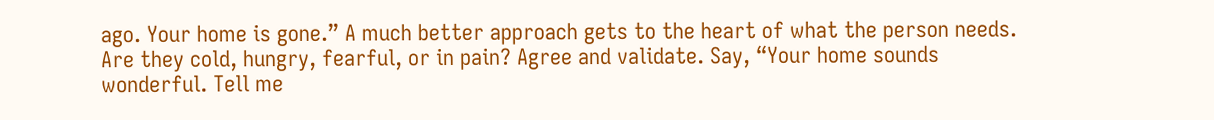ago. Your home is gone.” A much better approach gets to the heart of what the person needs. Are they cold, hungry, fearful, or in pain? Agree and validate. Say, “Your home sounds wonderful. Tell me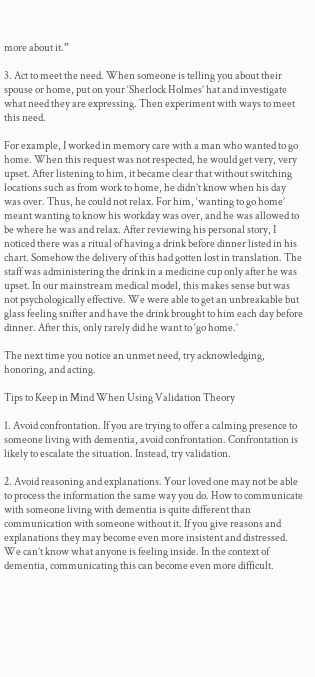more about it.”

3. Act to meet the need. When someone is telling you about their spouse or home, put on your ‘Sherlock Holmes’ hat and investigate what need they are expressing. Then experiment with ways to meet this need.

For example, I worked in memory care with a man who wanted to go home. When this request was not respected, he would get very, very upset. After listening to him, it became clear that without switching locations such as from work to home, he didn’t know when his day was over. Thus, he could not relax. For him, ‘wanting to go home’ meant wanting to know his workday was over, and he was allowed to be where he was and relax. After reviewing his personal story, I noticed there was a ritual of having a drink before dinner listed in his chart. Somehow the delivery of this had gotten lost in translation. The staff was administering the drink in a medicine cup only after he was upset. In our mainstream medical model, this makes sense but was not psychologically effective. We were able to get an unbreakable but glass feeling snifter and have the drink brought to him each day before dinner. After this, only rarely did he want to ‘go home.’

The next time you notice an unmet need, try acknowledging, honoring, and acting.

Tips to Keep in Mind When Using Validation Theory

1. Avoid confrontation. If you are trying to offer a calming presence to someone living with dementia, avoid confrontation. Confrontation is likely to escalate the situation. Instead, try validation.

2. Avoid reasoning and explanations. Your loved one may not be able to process the information the same way you do. How to communicate with someone living with dementia is quite different than communication with someone without it. If you give reasons and explanations they may become even more insistent and distressed. We can’t know what anyone is feeling inside. In the context of dementia, communicating this can become even more difficult.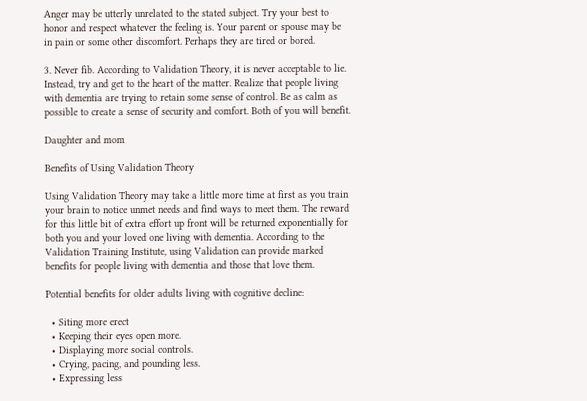Anger may be utterly unrelated to the stated subject. Try your best to honor and respect whatever the feeling is. Your parent or spouse may be in pain or some other discomfort. Perhaps they are tired or bored.

3. Never fib. According to Validation Theory, it is never acceptable to lie. Instead, try and get to the heart of the matter. Realize that people living with dementia are trying to retain some sense of control. Be as calm as possible to create a sense of security and comfort. Both of you will benefit.

Daughter and mom

Benefits of Using Validation Theory

Using Validation Theory may take a little more time at first as you train your brain to notice unmet needs and find ways to meet them. The reward for this little bit of extra effort up front will be returned exponentially for both you and your loved one living with dementia. According to the Validation Training Institute, using Validation can provide marked benefits for people living with dementia and those that love them.

Potential benefits for older adults living with cognitive decline:

  • Siting more erect
  • Keeping their eyes open more.
  • Displaying more social controls.
  • Crying, pacing, and pounding less.
  • Expressing less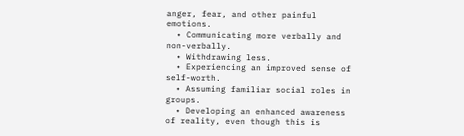anger, fear, and other painful emotions.
  • Communicating more verbally and non-verbally.
  • Withdrawing less.
  • Experiencing an improved sense of self-worth.
  • Assuming familiar social roles in groups.
  • Developing an enhanced awareness of reality, even though this is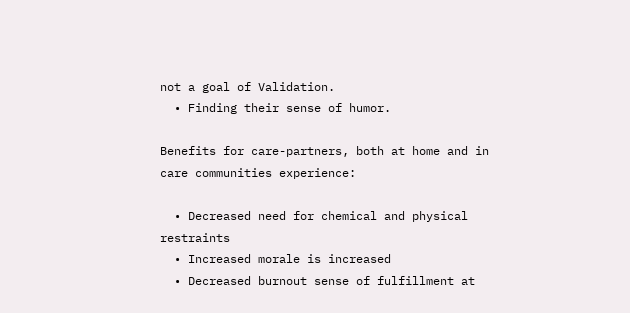not a goal of Validation.
  • Finding their sense of humor.

Benefits for care-partners, both at home and in care communities experience:

  • Decreased need for chemical and physical restraints
  • Increased morale is increased
  • Decreased burnout sense of fulfillment at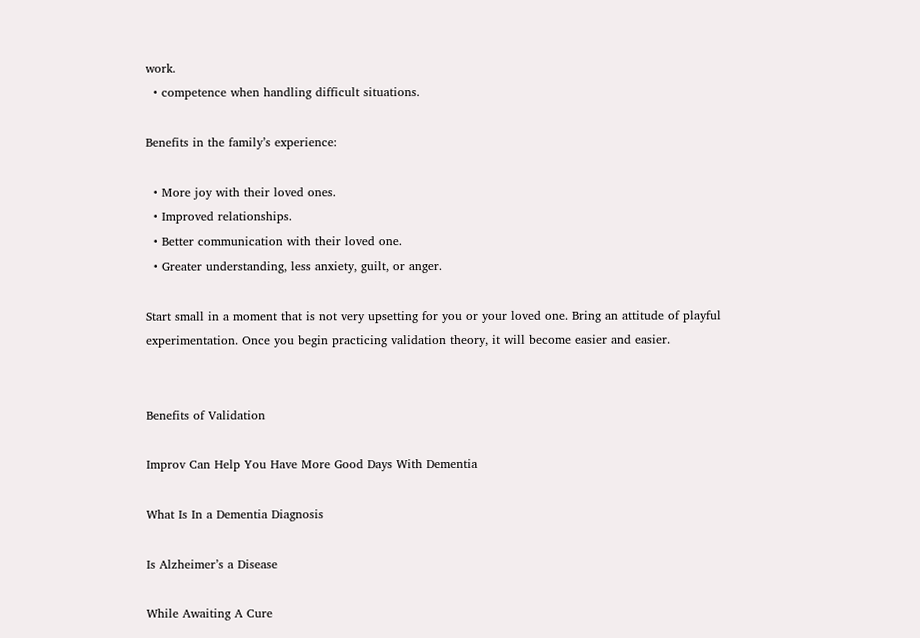work.
  • competence when handling difficult situations.

Benefits in the family’s experience:

  • More joy with their loved ones.
  • Improved relationships.
  • Better communication with their loved one.
  • Greater understanding, less anxiety, guilt, or anger.

Start small in a moment that is not very upsetting for you or your loved one. Bring an attitude of playful experimentation. Once you begin practicing validation theory, it will become easier and easier.


Benefits of Validation

Improv Can Help You Have More Good Days With Dementia

What Is In a Dementia Diagnosis

Is Alzheimer’s a Disease

While Awaiting A Cure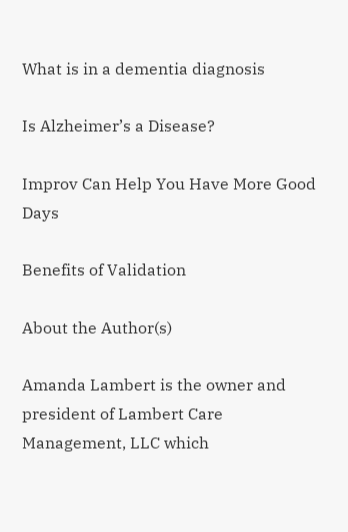What is in a dementia diagnosis

Is Alzheimer’s a Disease?

Improv Can Help You Have More Good Days

Benefits of Validation

About the Author(s)

Amanda Lambert is the owner and president of Lambert Care Management, LLC which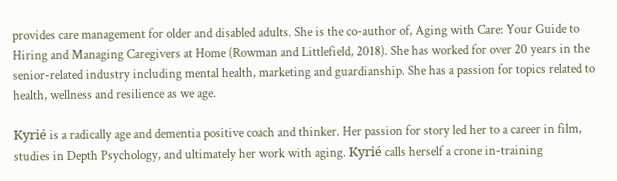provides care management for older and disabled adults. She is the co-author of, Aging with Care: Your Guide to Hiring and Managing Caregivers at Home (Rowman and Littlefield, 2018). She has worked for over 20 years in the senior-related industry including mental health, marketing and guardianship. She has a passion for topics related to health, wellness and resilience as we age.

Kyrié is a radically age and dementia positive coach and thinker. Her passion for story led her to a career in film, studies in Depth Psychology, and ultimately her work with aging. Kyrié calls herself a crone in-training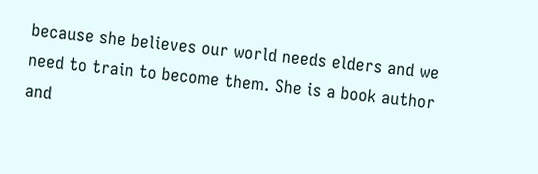because she believes our world needs elders and we need to train to become them. She is a book author and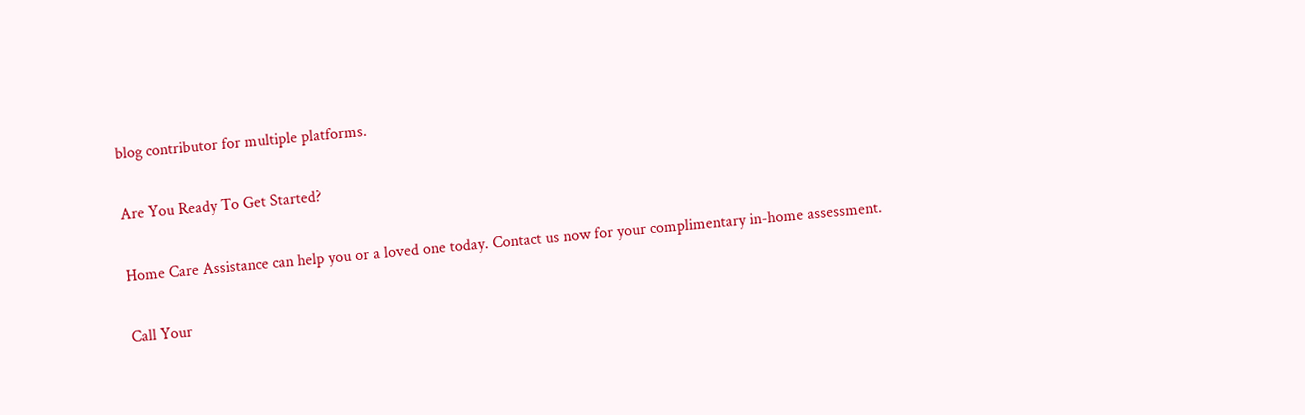blog contributor for multiple platforms.

Are You Ready To Get Started?

Home Care Assistance can help you or a loved one today. Contact us now for your complimentary in-home assessment.

Call Your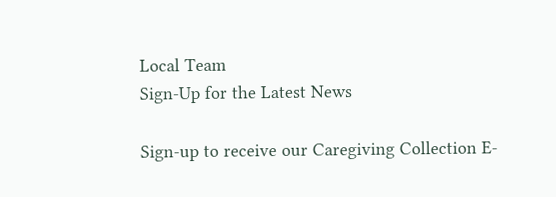Local Team
Sign-Up for the Latest News

Sign-up to receive our Caregiving Collection E-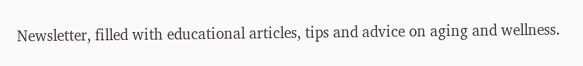Newsletter, filled with educational articles, tips and advice on aging and wellness.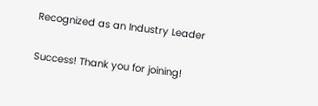Recognized as an Industry Leader

Success! Thank you for joining!